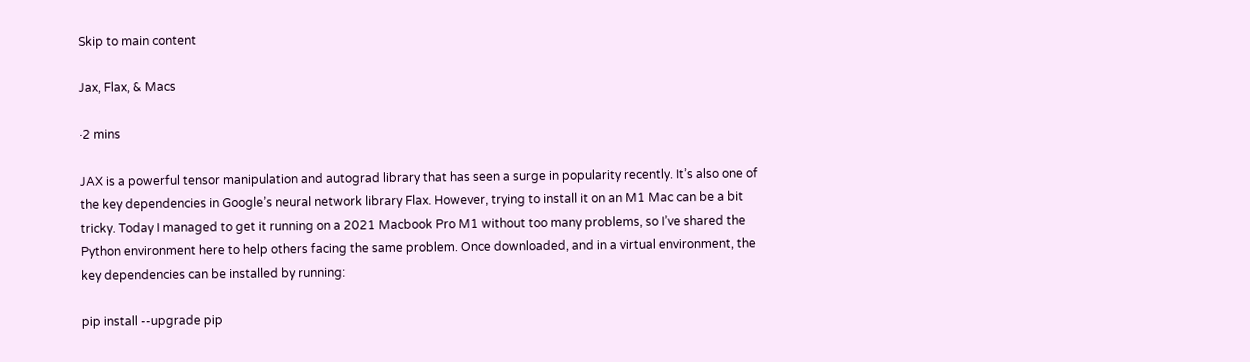Skip to main content

Jax, Flax, & Macs

·2 mins

JAX is a powerful tensor manipulation and autograd library that has seen a surge in popularity recently. It’s also one of the key dependencies in Google’s neural network library Flax. However, trying to install it on an M1 Mac can be a bit tricky. Today I managed to get it running on a 2021 Macbook Pro M1 without too many problems, so I’ve shared the Python environment here to help others facing the same problem. Once downloaded, and in a virtual environment, the key dependencies can be installed by running:

pip install --upgrade pip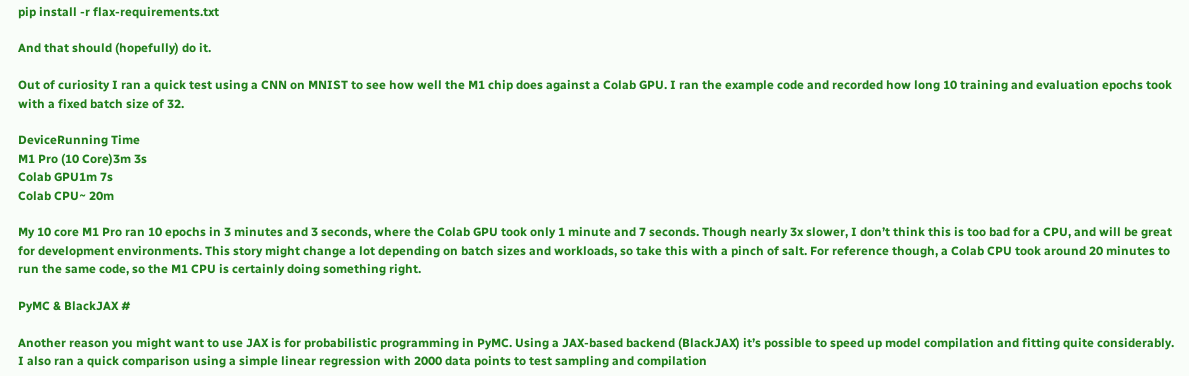pip install -r flax-requirements.txt

And that should (hopefully) do it.

Out of curiosity I ran a quick test using a CNN on MNIST to see how well the M1 chip does against a Colab GPU. I ran the example code and recorded how long 10 training and evaluation epochs took with a fixed batch size of 32.

DeviceRunning Time
M1 Pro (10 Core)3m 3s
Colab GPU1m 7s
Colab CPU~ 20m

My 10 core M1 Pro ran 10 epochs in 3 minutes and 3 seconds, where the Colab GPU took only 1 minute and 7 seconds. Though nearly 3x slower, I don’t think this is too bad for a CPU, and will be great for development environments. This story might change a lot depending on batch sizes and workloads, so take this with a pinch of salt. For reference though, a Colab CPU took around 20 minutes to run the same code, so the M1 CPU is certainly doing something right.

PyMC & BlackJAX #

Another reason you might want to use JAX is for probabilistic programming in PyMC. Using a JAX-based backend (BlackJAX) it’s possible to speed up model compilation and fitting quite considerably. I also ran a quick comparison using a simple linear regression with 2000 data points to test sampling and compilation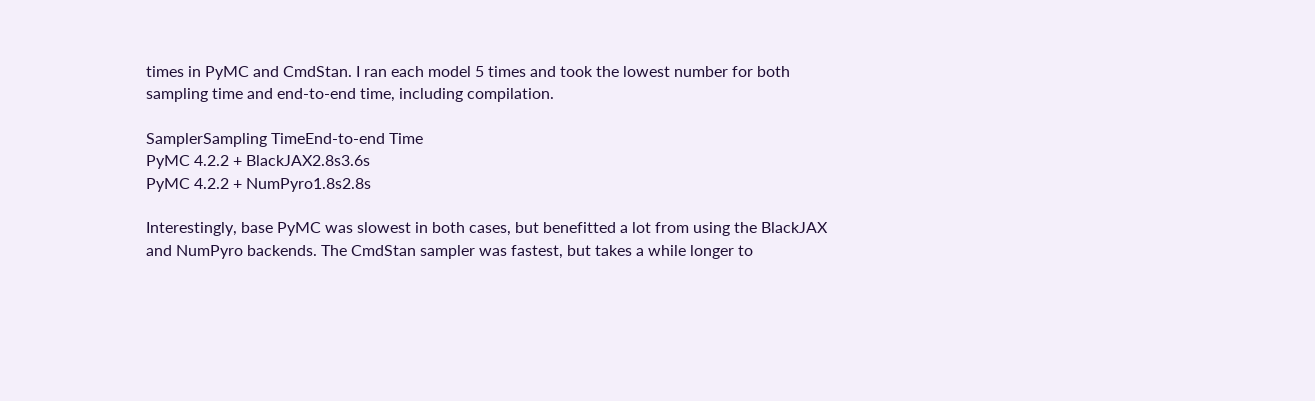times in PyMC and CmdStan. I ran each model 5 times and took the lowest number for both sampling time and end-to-end time, including compilation.

SamplerSampling TimeEnd-to-end Time
PyMC 4.2.2 + BlackJAX2.8s3.6s
PyMC 4.2.2 + NumPyro1.8s2.8s

Interestingly, base PyMC was slowest in both cases, but benefitted a lot from using the BlackJAX and NumPyro backends. The CmdStan sampler was fastest, but takes a while longer to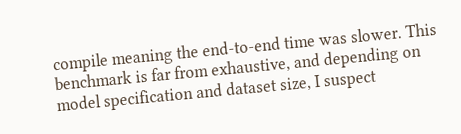compile meaning the end-to-end time was slower. This benchmark is far from exhaustive, and depending on model specification and dataset size, I suspect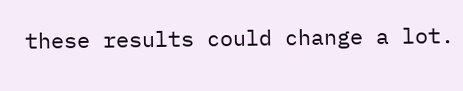these results could change a lot.